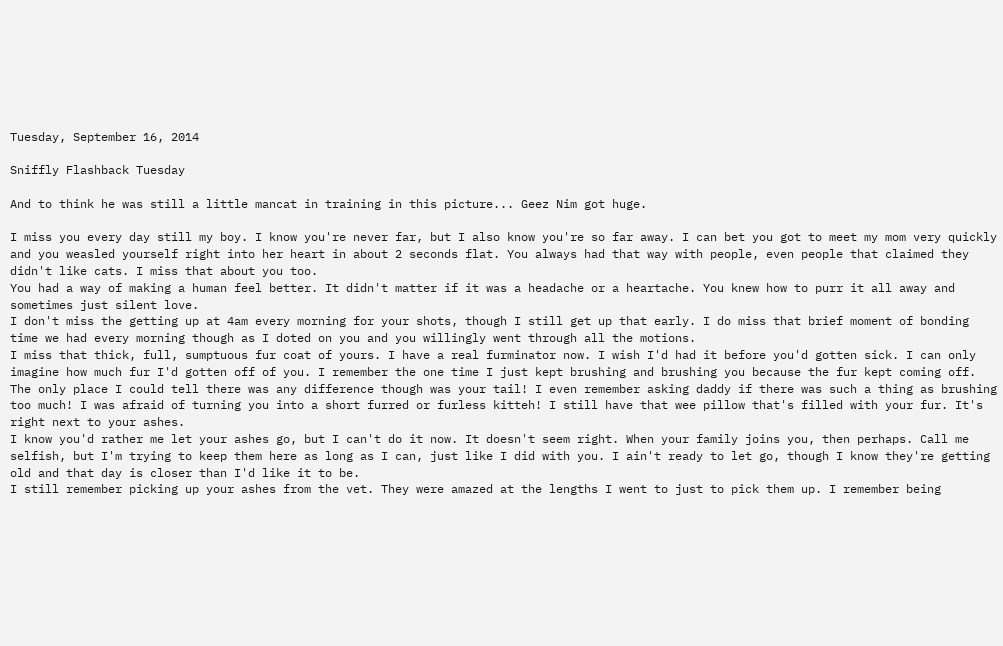Tuesday, September 16, 2014

Sniffly Flashback Tuesday

And to think he was still a little mancat in training in this picture... Geez Nim got huge.

I miss you every day still my boy. I know you're never far, but I also know you're so far away. I can bet you got to meet my mom very quickly and you weasled yourself right into her heart in about 2 seconds flat. You always had that way with people, even people that claimed they didn't like cats. I miss that about you too.
You had a way of making a human feel better. It didn't matter if it was a headache or a heartache. You knew how to purr it all away and sometimes just silent love.
I don't miss the getting up at 4am every morning for your shots, though I still get up that early. I do miss that brief moment of bonding time we had every morning though as I doted on you and you willingly went through all the motions.
I miss that thick, full, sumptuous fur coat of yours. I have a real furminator now. I wish I'd had it before you'd gotten sick. I can only imagine how much fur I'd gotten off of you. I remember the one time I just kept brushing and brushing you because the fur kept coming off. The only place I could tell there was any difference though was your tail! I even remember asking daddy if there was such a thing as brushing too much! I was afraid of turning you into a short furred or furless kitteh! I still have that wee pillow that's filled with your fur. It's right next to your ashes.
I know you'd rather me let your ashes go, but I can't do it now. It doesn't seem right. When your family joins you, then perhaps. Call me selfish, but I'm trying to keep them here as long as I can, just like I did with you. I ain't ready to let go, though I know they're getting old and that day is closer than I'd like it to be.
I still remember picking up your ashes from the vet. They were amazed at the lengths I went to just to pick them up. I remember being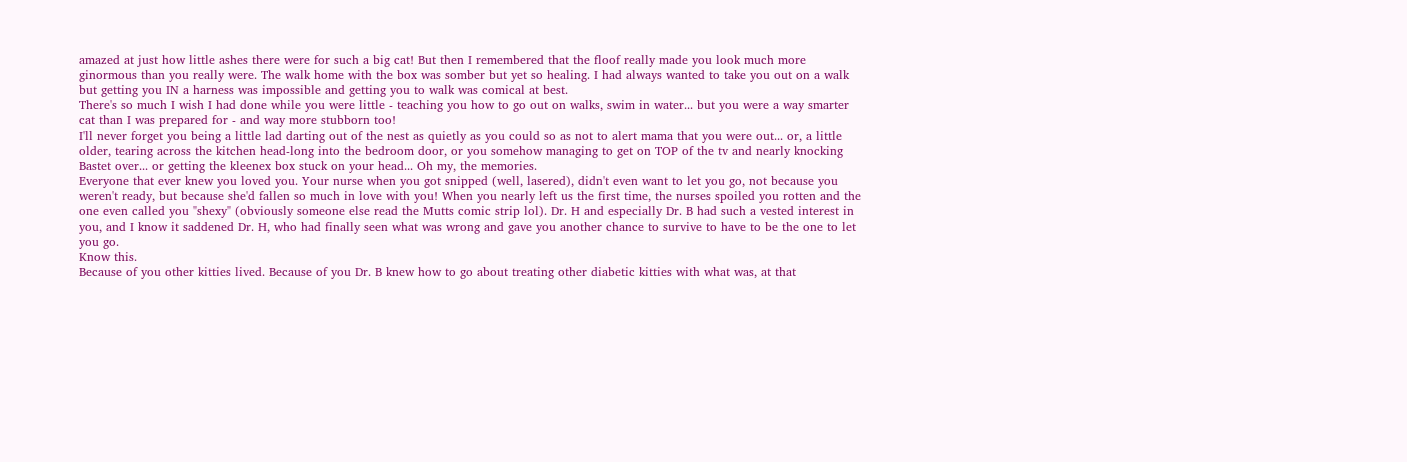amazed at just how little ashes there were for such a big cat! But then I remembered that the floof really made you look much more ginormous than you really were. The walk home with the box was somber but yet so healing. I had always wanted to take you out on a walk but getting you IN a harness was impossible and getting you to walk was comical at best.
There's so much I wish I had done while you were little - teaching you how to go out on walks, swim in water... but you were a way smarter cat than I was prepared for - and way more stubborn too!
I'll never forget you being a little lad darting out of the nest as quietly as you could so as not to alert mama that you were out... or, a little older, tearing across the kitchen head-long into the bedroom door, or you somehow managing to get on TOP of the tv and nearly knocking Bastet over... or getting the kleenex box stuck on your head... Oh my, the memories.
Everyone that ever knew you loved you. Your nurse when you got snipped (well, lasered), didn't even want to let you go, not because you weren't ready, but because she'd fallen so much in love with you! When you nearly left us the first time, the nurses spoiled you rotten and the one even called you "shexy" (obviously someone else read the Mutts comic strip lol). Dr. H and especially Dr. B had such a vested interest in you, and I know it saddened Dr. H, who had finally seen what was wrong and gave you another chance to survive to have to be the one to let you go.
Know this.
Because of you other kitties lived. Because of you Dr. B knew how to go about treating other diabetic kitties with what was, at that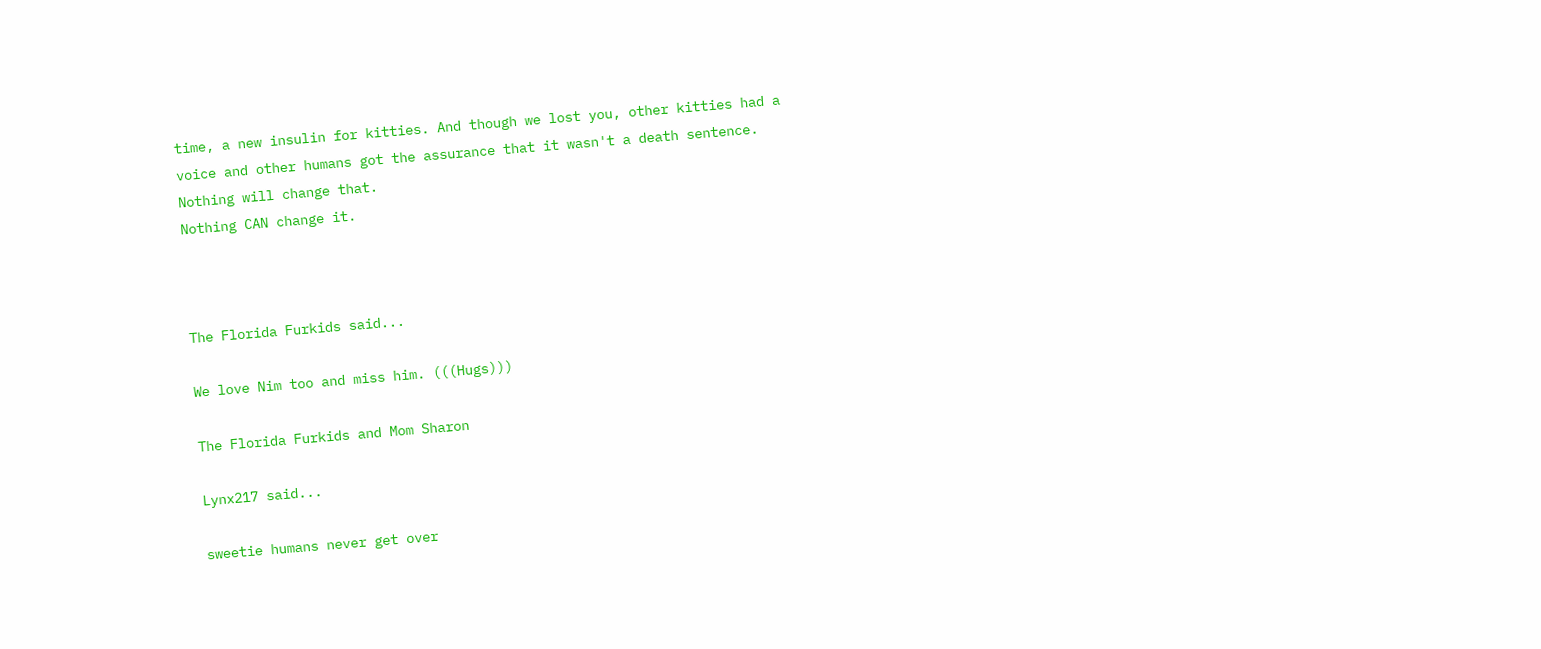time, a new insulin for kitties. And though we lost you, other kitties had a voice and other humans got the assurance that it wasn't a death sentence.
Nothing will change that.
Nothing CAN change it.



The Florida Furkids said...

We love Nim too and miss him. (((Hugs)))

The Florida Furkids and Mom Sharon

Lynx217 said...

sweetie humans never get over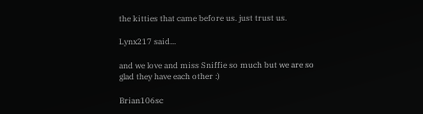the kitties that came before us. just trust us.

Lynx217 said...

and we love and miss Sniffie so much but we are so glad they have each other :)

Brian106sc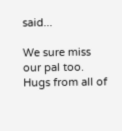said...

We sure miss our pal too. Hugs from all of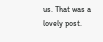us. That was a lovely post.